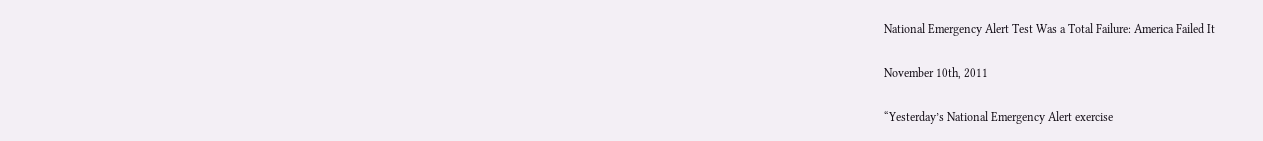National Emergency Alert Test Was a Total Failure: America Failed It

November 10th, 2011

“Yesterday’s National Emergency Alert exercise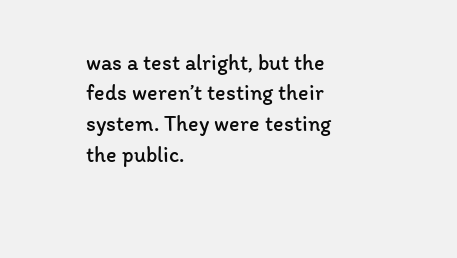was a test alright, but the feds weren’t testing their system. They were testing the public.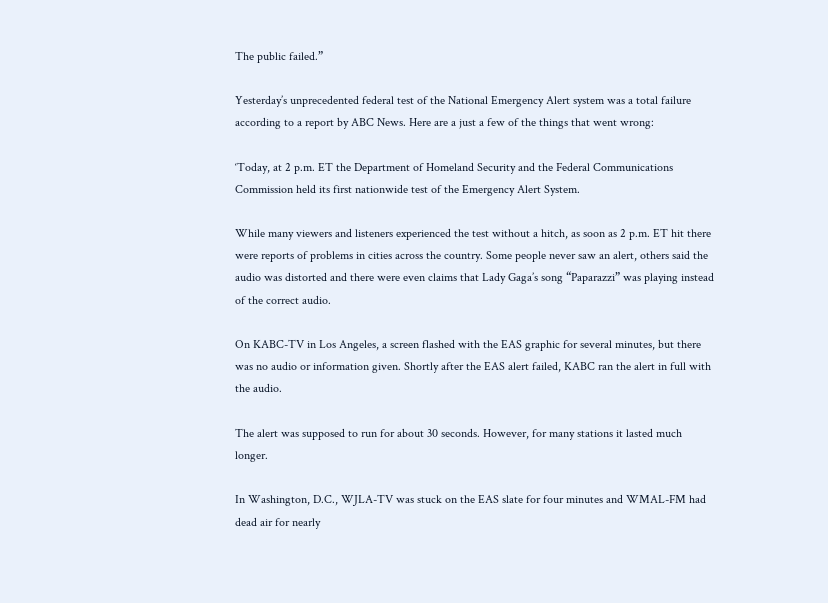The public failed.”

Yesterday’s unprecedented federal test of the National Emergency Alert system was a total failure according to a report by ABC News. Here are a just a few of the things that went wrong:

‘Today, at 2 p.m. ET the Department of Homeland Security and the Federal Communications Commission held its first nationwide test of the Emergency Alert System.

While many viewers and listeners experienced the test without a hitch, as soon as 2 p.m. ET hit there were reports of problems in cities across the country. Some people never saw an alert, others said the audio was distorted and there were even claims that Lady Gaga’s song “Paparazzi” was playing instead of the correct audio.

On KABC-TV in Los Angeles, a screen flashed with the EAS graphic for several minutes, but there was no audio or information given. Shortly after the EAS alert failed, KABC ran the alert in full with the audio.

The alert was supposed to run for about 30 seconds. However, for many stations it lasted much longer.

In Washington, D.C., WJLA-TV was stuck on the EAS slate for four minutes and WMAL-FM had dead air for nearly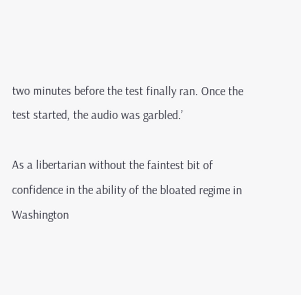two minutes before the test finally ran. Once the test started, the audio was garbled.’

As a libertarian without the faintest bit of confidence in the ability of the bloated regime in Washington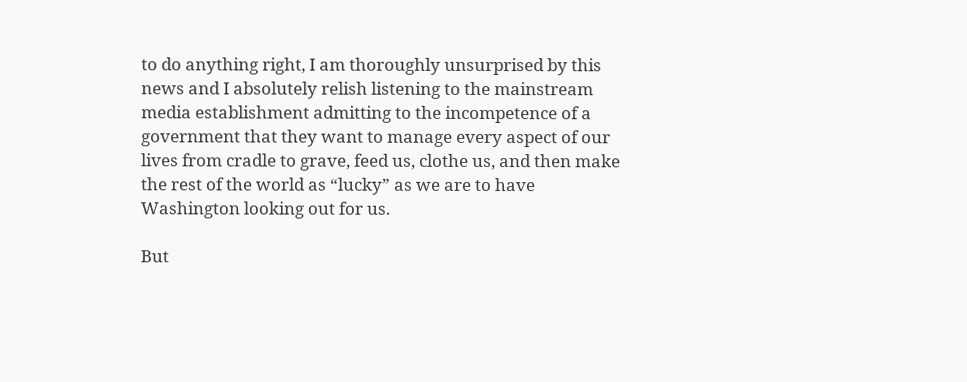to do anything right, I am thoroughly unsurprised by this news and I absolutely relish listening to the mainstream media establishment admitting to the incompetence of a government that they want to manage every aspect of our lives from cradle to grave, feed us, clothe us, and then make the rest of the world as “lucky” as we are to have Washington looking out for us.

But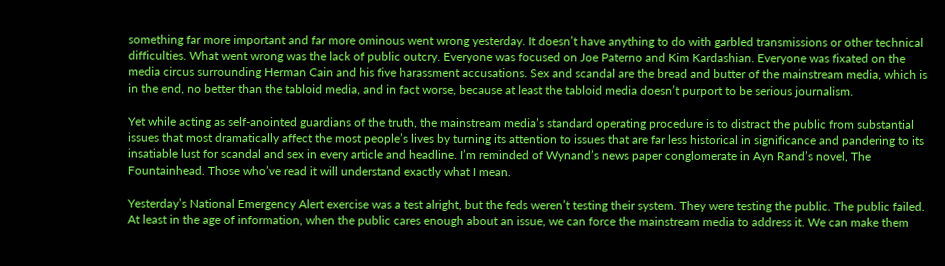something far more important and far more ominous went wrong yesterday. It doesn’t have anything to do with garbled transmissions or other technical difficulties. What went wrong was the lack of public outcry. Everyone was focused on Joe Paterno and Kim Kardashian. Everyone was fixated on the media circus surrounding Herman Cain and his five harassment accusations. Sex and scandal are the bread and butter of the mainstream media, which is in the end, no better than the tabloid media, and in fact worse, because at least the tabloid media doesn’t purport to be serious journalism.

Yet while acting as self-anointed guardians of the truth, the mainstream media’s standard operating procedure is to distract the public from substantial issues that most dramatically affect the most people’s lives by turning its attention to issues that are far less historical in significance and pandering to its insatiable lust for scandal and sex in every article and headline. I’m reminded of Wynand’s news paper conglomerate in Ayn Rand’s novel, The Fountainhead. Those who’ve read it will understand exactly what I mean.

Yesterday’s National Emergency Alert exercise was a test alright, but the feds weren’t testing their system. They were testing the public. The public failed. At least in the age of information, when the public cares enough about an issue, we can force the mainstream media to address it. We can make them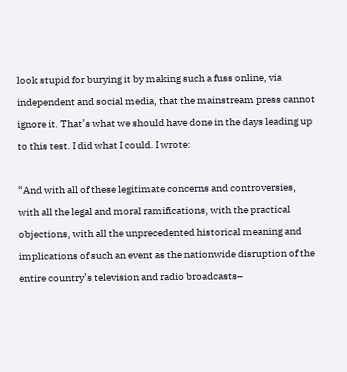look stupid for burying it by making such a fuss online, via independent and social media, that the mainstream press cannot ignore it. That’s what we should have done in the days leading up to this test. I did what I could. I wrote:

“And with all of these legitimate concerns and controversies, with all the legal and moral ramifications, with the practical objections, with all the unprecedented historical meaning and implications of such an event as the nationwide disruption of the entire country’s television and radio broadcasts–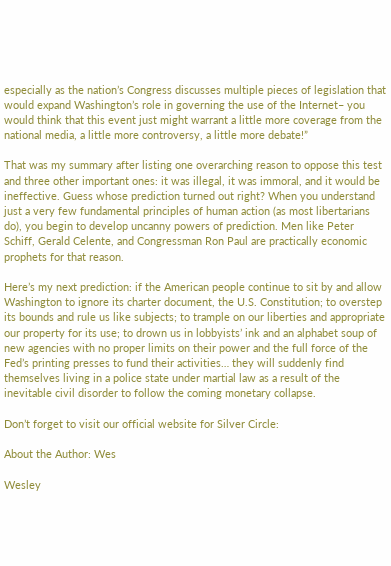especially as the nation’s Congress discusses multiple pieces of legislation that would expand Washington’s role in governing the use of the Internet– you would think that this event just might warrant a little more coverage from the national media, a little more controversy, a little more debate!”

That was my summary after listing one overarching reason to oppose this test and three other important ones: it was illegal, it was immoral, and it would be ineffective. Guess whose prediction turned out right? When you understand just a very few fundamental principles of human action (as most libertarians do), you begin to develop uncanny powers of prediction. Men like Peter Schiff, Gerald Celente, and Congressman Ron Paul are practically economic prophets for that reason.

Here’s my next prediction: if the American people continue to sit by and allow Washington to ignore its charter document, the U.S. Constitution; to overstep its bounds and rule us like subjects; to trample on our liberties and appropriate our property for its use; to drown us in lobbyists’ ink and an alphabet soup of new agencies with no proper limits on their power and the full force of the Fed’s printing presses to fund their activities… they will suddenly find themselves living in a police state under martial law as a result of the inevitable civil disorder to follow the coming monetary collapse.

Don’t forget to visit our official website for Silver Circle:

About the Author: Wes

Wesley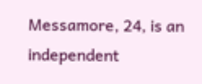Messamore, 24, is an independent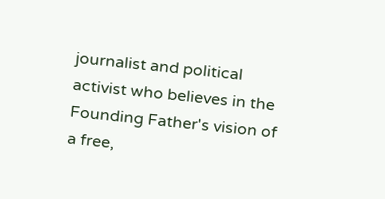journalist and political activist who believes in the Founding Father's vision of a free,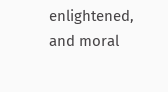enlightened, and moral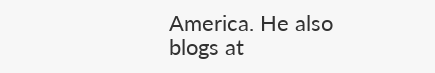America. He also blogs at